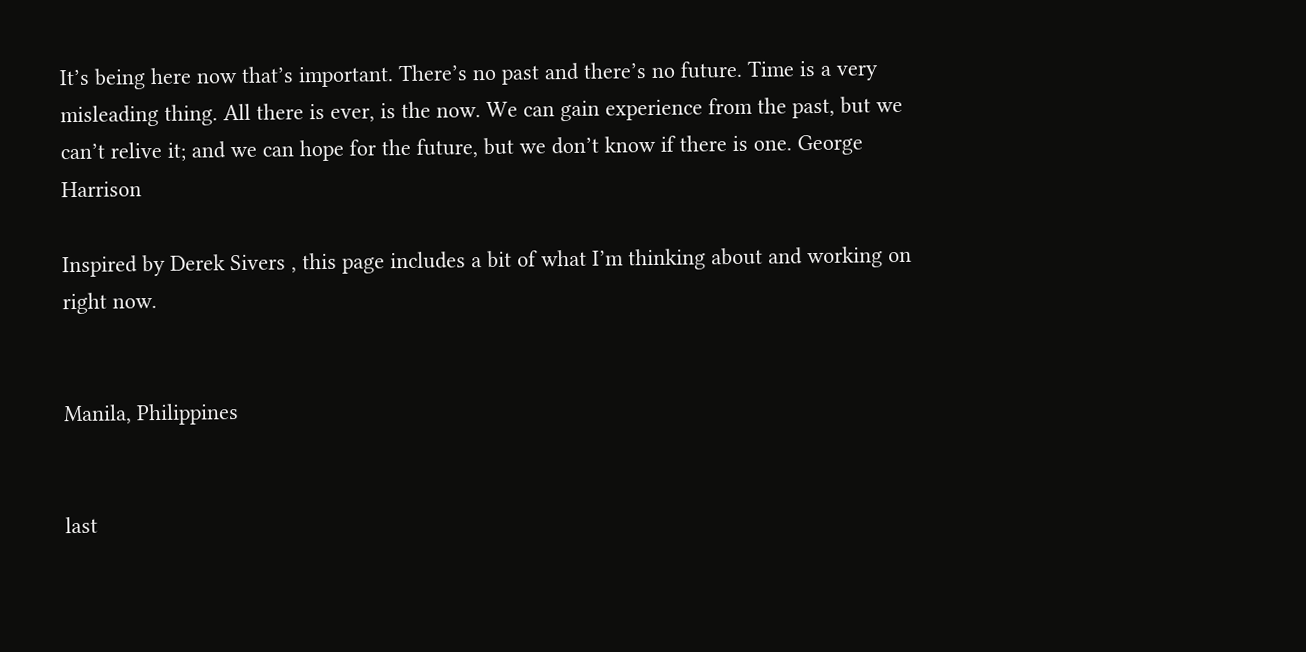It’s being here now that’s important. There’s no past and there’s no future. Time is a very misleading thing. All there is ever, is the now. We can gain experience from the past, but we can’t relive it; and we can hope for the future, but we don’t know if there is one. George Harrison

Inspired by Derek Sivers , this page includes a bit of what I’m thinking about and working on right now.


Manila, Philippines


last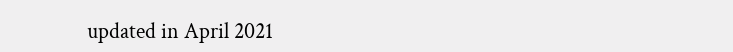updated in April 2021